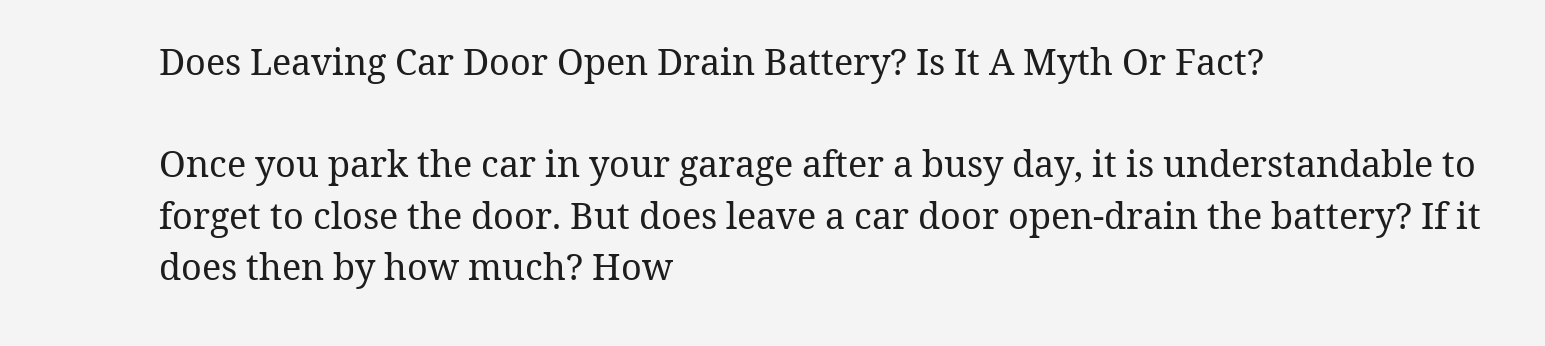Does Leaving Car Door Open Drain Battery? Is It A Myth Or Fact?

Once you park the car in your garage after a busy day, it is understandable to forget to close the door. But does leave a car door open-drain the battery? If it does then by how much? How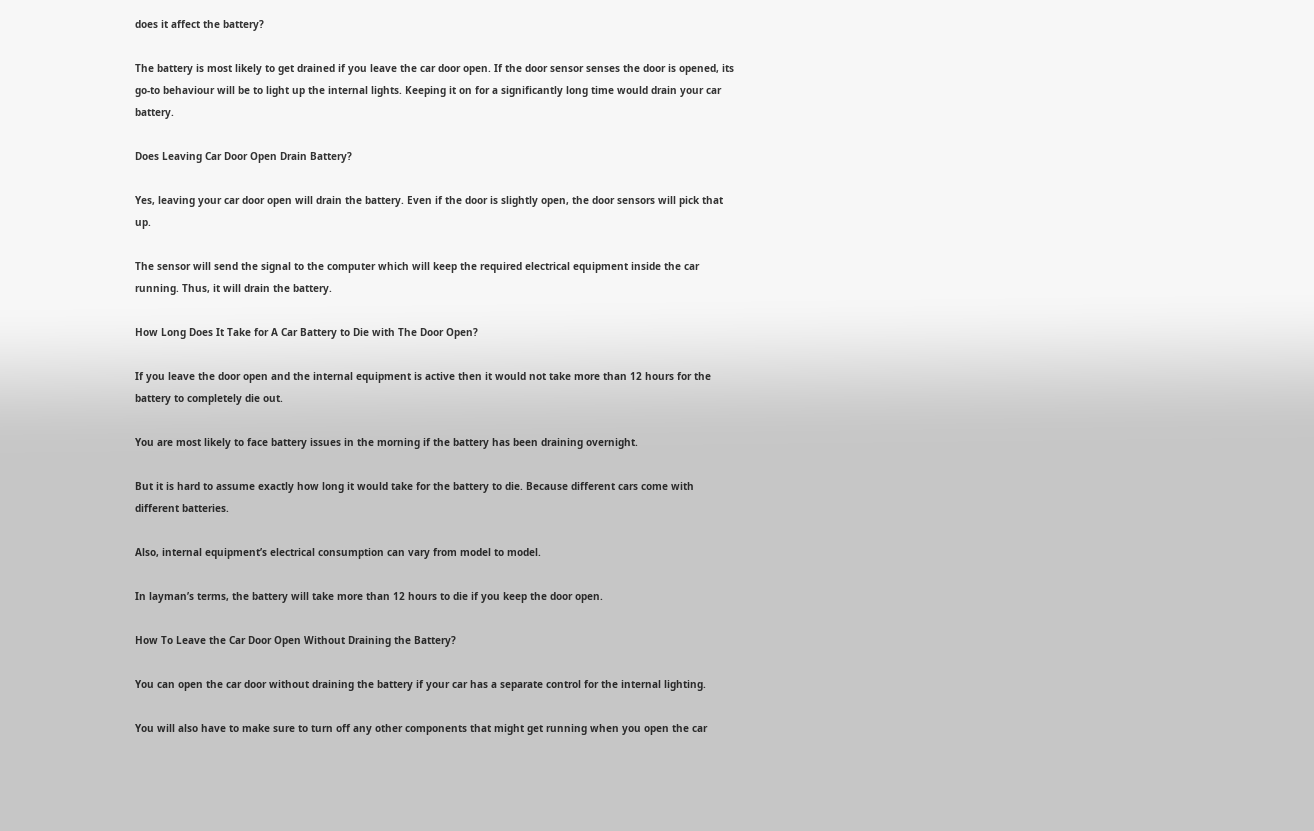does it affect the battery?

The battery is most likely to get drained if you leave the car door open. If the door sensor senses the door is opened, its go-to behaviour will be to light up the internal lights. Keeping it on for a significantly long time would drain your car battery.

Does Leaving Car Door Open Drain Battery?

Yes, leaving your car door open will drain the battery. Even if the door is slightly open, the door sensors will pick that up.

The sensor will send the signal to the computer which will keep the required electrical equipment inside the car running. Thus, it will drain the battery.

How Long Does It Take for A Car Battery to Die with The Door Open?

If you leave the door open and the internal equipment is active then it would not take more than 12 hours for the battery to completely die out.

You are most likely to face battery issues in the morning if the battery has been draining overnight.

But it is hard to assume exactly how long it would take for the battery to die. Because different cars come with different batteries.

Also, internal equipment’s electrical consumption can vary from model to model.

In layman’s terms, the battery will take more than 12 hours to die if you keep the door open.

How To Leave the Car Door Open Without Draining the Battery?

You can open the car door without draining the battery if your car has a separate control for the internal lighting.

You will also have to make sure to turn off any other components that might get running when you open the car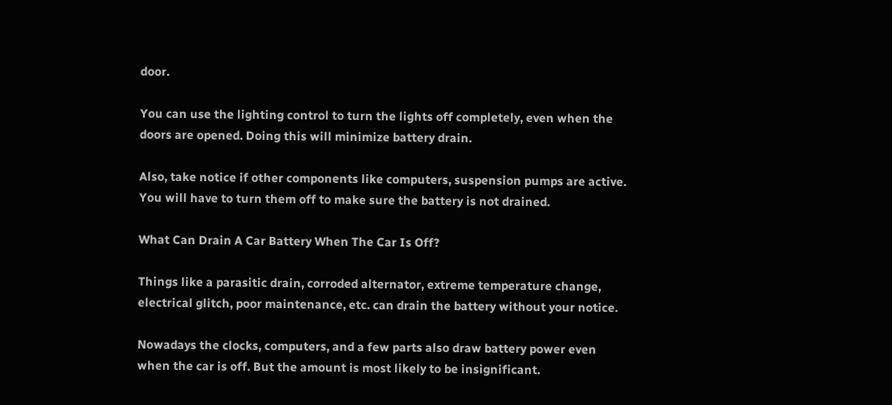door.

You can use the lighting control to turn the lights off completely, even when the doors are opened. Doing this will minimize battery drain.

Also, take notice if other components like computers, suspension pumps are active. You will have to turn them off to make sure the battery is not drained.

What Can Drain A Car Battery When The Car Is Off?

Things like a parasitic drain, corroded alternator, extreme temperature change, electrical glitch, poor maintenance, etc. can drain the battery without your notice.

Nowadays the clocks, computers, and a few parts also draw battery power even when the car is off. But the amount is most likely to be insignificant.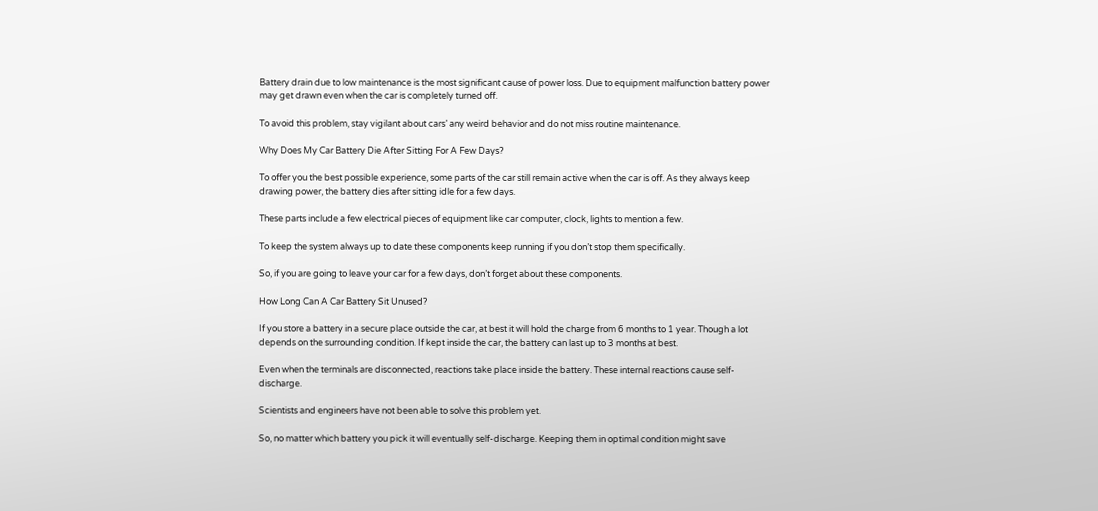Battery drain due to low maintenance is the most significant cause of power loss. Due to equipment malfunction battery power may get drawn even when the car is completely turned off.

To avoid this problem, stay vigilant about cars’ any weird behavior and do not miss routine maintenance.

Why Does My Car Battery Die After Sitting For A Few Days?

To offer you the best possible experience, some parts of the car still remain active when the car is off. As they always keep drawing power, the battery dies after sitting idle for a few days.

These parts include a few electrical pieces of equipment like car computer, clock, lights to mention a few.

To keep the system always up to date these components keep running if you don’t stop them specifically.

So, if you are going to leave your car for a few days, don’t forget about these components.

How Long Can A Car Battery Sit Unused?

If you store a battery in a secure place outside the car, at best it will hold the charge from 6 months to 1 year. Though a lot depends on the surrounding condition. If kept inside the car, the battery can last up to 3 months at best.

Even when the terminals are disconnected, reactions take place inside the battery. These internal reactions cause self-discharge.

Scientists and engineers have not been able to solve this problem yet.

So, no matter which battery you pick it will eventually self-discharge. Keeping them in optimal condition might save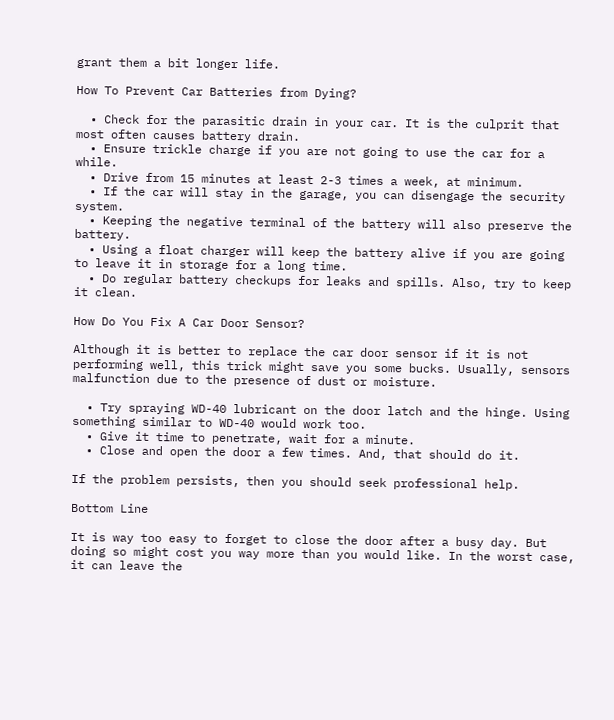grant them a bit longer life.

How To Prevent Car Batteries from Dying?

  • Check for the parasitic drain in your car. It is the culprit that most often causes battery drain.
  • Ensure trickle charge if you are not going to use the car for a while.
  • Drive from 15 minutes at least 2-3 times a week, at minimum.
  • If the car will stay in the garage, you can disengage the security system.
  • Keeping the negative terminal of the battery will also preserve the battery.
  • Using a float charger will keep the battery alive if you are going to leave it in storage for a long time.
  • Do regular battery checkups for leaks and spills. Also, try to keep it clean.

How Do You Fix A Car Door Sensor?

Although it is better to replace the car door sensor if it is not performing well, this trick might save you some bucks. Usually, sensors malfunction due to the presence of dust or moisture.

  • Try spraying WD-40 lubricant on the door latch and the hinge. Using something similar to WD-40 would work too.
  • Give it time to penetrate, wait for a minute.
  • Close and open the door a few times. And, that should do it.

If the problem persists, then you should seek professional help.

Bottom Line

It is way too easy to forget to close the door after a busy day. But doing so might cost you way more than you would like. In the worst case, it can leave the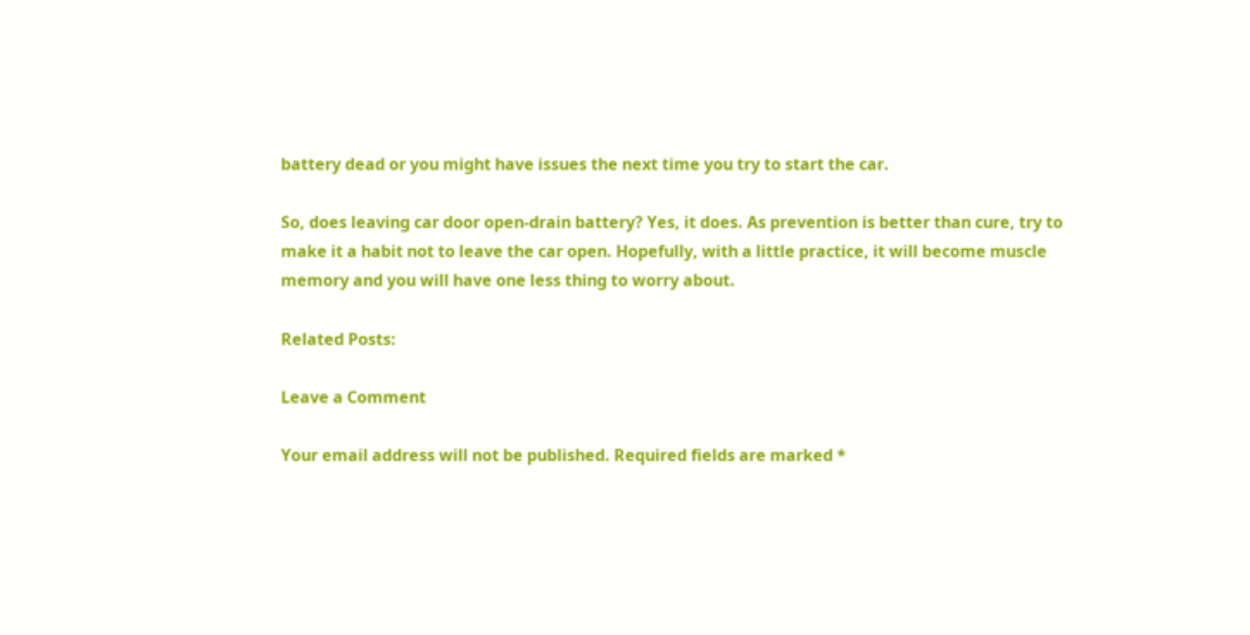battery dead or you might have issues the next time you try to start the car.

So, does leaving car door open-drain battery? Yes, it does. As prevention is better than cure, try to make it a habit not to leave the car open. Hopefully, with a little practice, it will become muscle memory and you will have one less thing to worry about.

Related Posts:

Leave a Comment

Your email address will not be published. Required fields are marked *